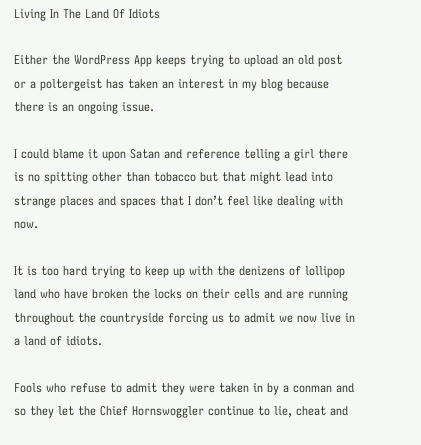Living In The Land Of Idiots

Either the WordPress App keeps trying to upload an old post or a poltergeist has taken an interest in my blog because there is an ongoing issue.

I could blame it upon Satan and reference telling a girl there is no spitting other than tobacco but that might lead into strange places and spaces that I don’t feel like dealing with now.

It is too hard trying to keep up with the denizens of lollipop land who have broken the locks on their cells and are running throughout the countryside forcing us to admit we now live in a land of idiots.

Fools who refuse to admit they were taken in by a conman and so they let the Chief Hornswoggler continue to lie, cheat and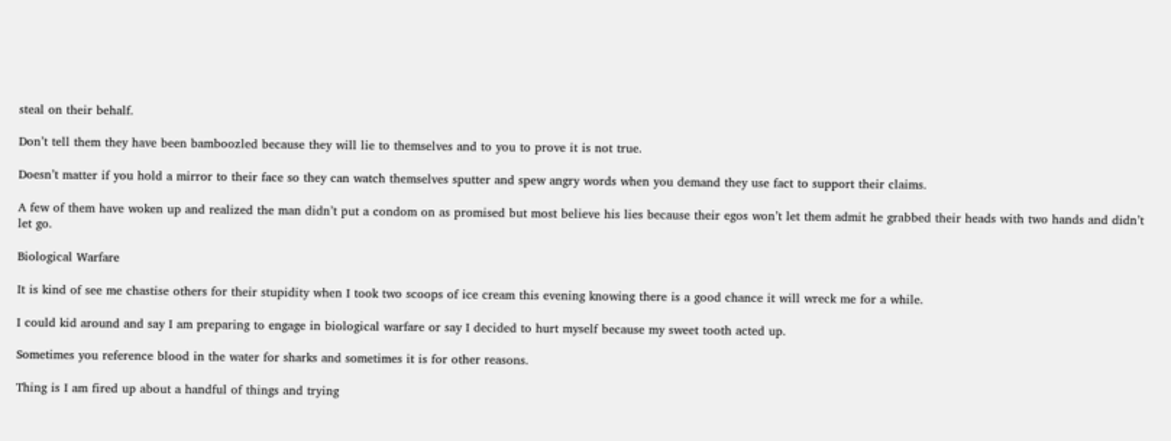steal on their behalf.

Don’t tell them they have been bamboozled because they will lie to themselves and to you to prove it is not true.

Doesn’t matter if you hold a mirror to their face so they can watch themselves sputter and spew angry words when you demand they use fact to support their claims.

A few of them have woken up and realized the man didn’t put a condom on as promised but most believe his lies because their egos won’t let them admit he grabbed their heads with two hands and didn’t let go.

Biological Warfare

It is kind of see me chastise others for their stupidity when I took two scoops of ice cream this evening knowing there is a good chance it will wreck me for a while.

I could kid around and say I am preparing to engage in biological warfare or say I decided to hurt myself because my sweet tooth acted up.

Sometimes you reference blood in the water for sharks and sometimes it is for other reasons.

Thing is I am fired up about a handful of things and trying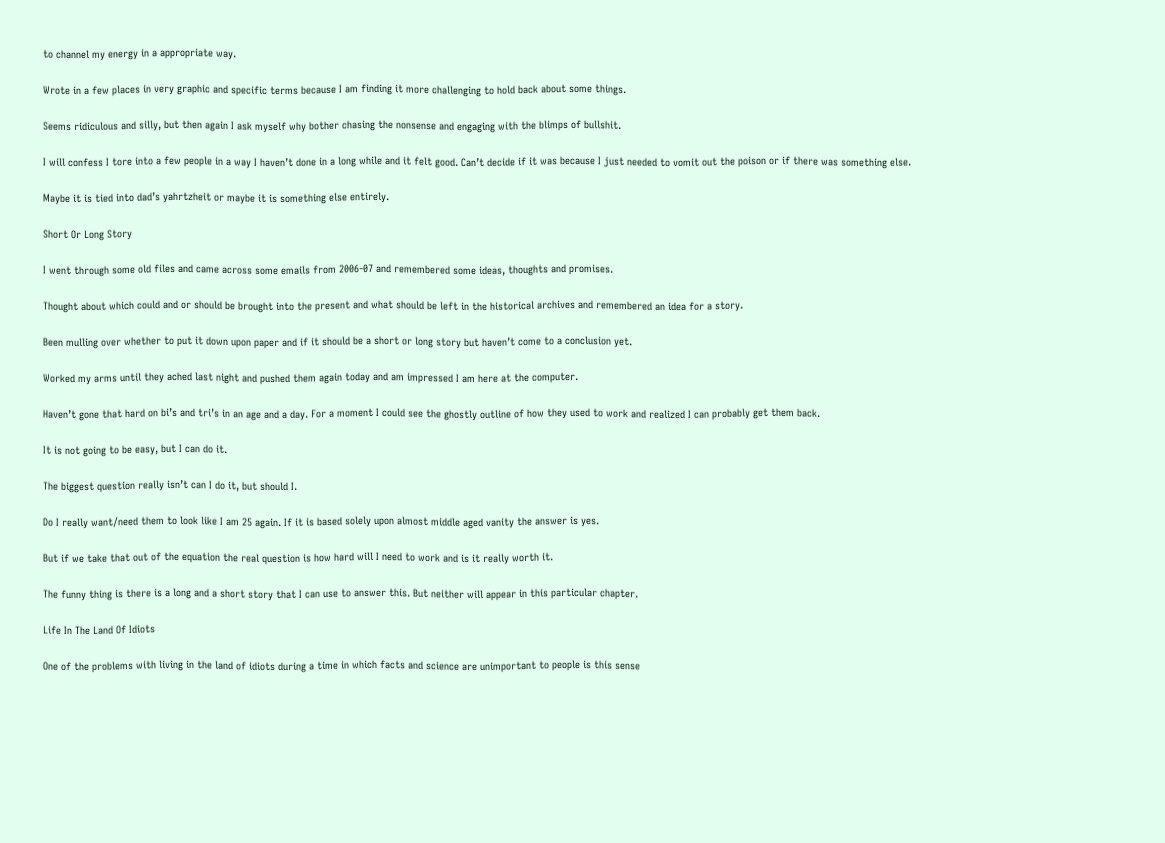to channel my energy in a appropriate way.

Wrote in a few places in very graphic and specific terms because I am finding it more challenging to hold back about some things.

Seems ridiculous and silly, but then again I ask myself why bother chasing the nonsense and engaging with the blimps of bullshit.

I will confess I tore into a few people in a way I haven’t done in a long while and it felt good. Can’t decide if it was because I just needed to vomit out the poison or if there was something else.

Maybe it is tied into dad’s yahrtzheit or maybe it is something else entirely.

Short Or Long Story

I went through some old files and came across some emails from 2006-07 and remembered some ideas, thoughts and promises.

Thought about which could and or should be brought into the present and what should be left in the historical archives and remembered an idea for a story.

Been mulling over whether to put it down upon paper and if it should be a short or long story but haven’t come to a conclusion yet.

Worked my arms until they ached last night and pushed them again today and am impressed I am here at the computer.

Haven’t gone that hard on bi’s and tri’s in an age and a day. For a moment I could see the ghostly outline of how they used to work and realized I can probably get them back.

It is not going to be easy, but I can do it.

The biggest question really isn’t can I do it, but should I.

Do I really want/need them to look like I am 25 again. If it is based solely upon almost middle aged vanity the answer is yes.

But if we take that out of the equation the real question is how hard will I need to work and is it really worth it.

The funny thing is there is a long and a short story that I can use to answer this. But neither will appear in this particular chapter.

Life In The Land Of Idiots

One of the problems with living in the land of idiots during a time in which facts and science are unimportant to people is this sense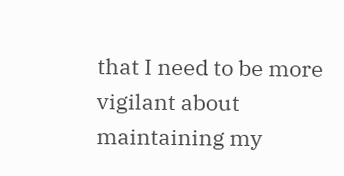that I need to be more vigilant about maintaining my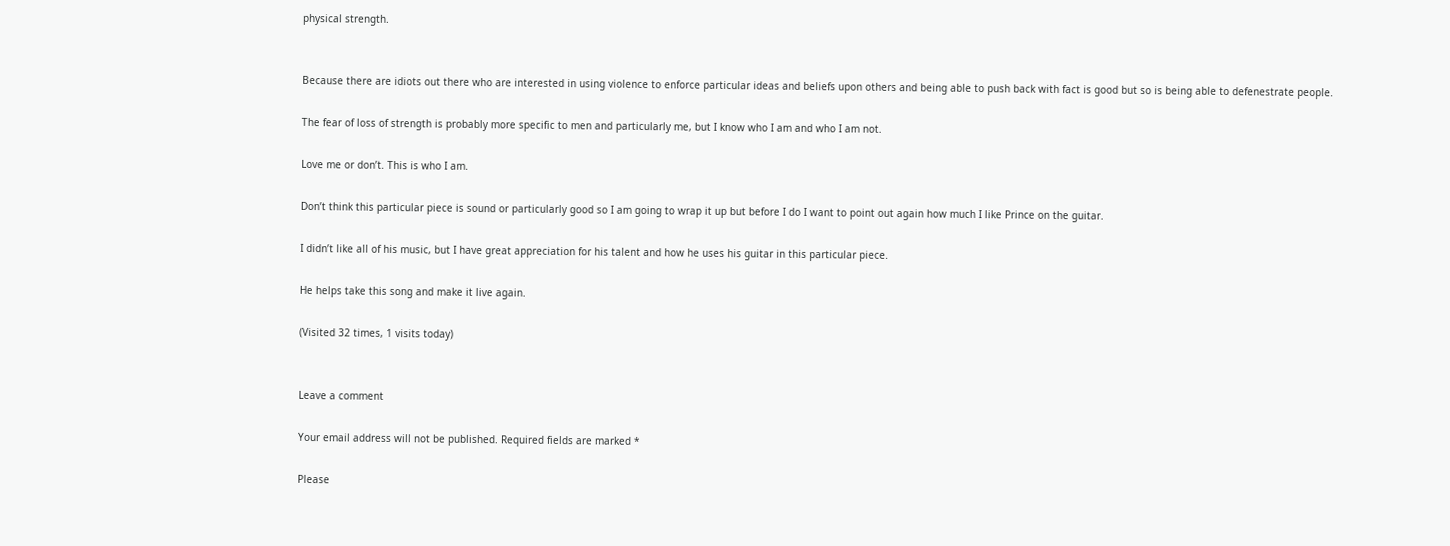physical strength.


Because there are idiots out there who are interested in using violence to enforce particular ideas and beliefs upon others and being able to push back with fact is good but so is being able to defenestrate people.

The fear of loss of strength is probably more specific to men and particularly me, but I know who I am and who I am not.

Love me or don’t. This is who I am.

Don’t think this particular piece is sound or particularly good so I am going to wrap it up but before I do I want to point out again how much I like Prince on the guitar.

I didn’t like all of his music, but I have great appreciation for his talent and how he uses his guitar in this particular piece.

He helps take this song and make it live again.

(Visited 32 times, 1 visits today)


Leave a comment

Your email address will not be published. Required fields are marked *

Please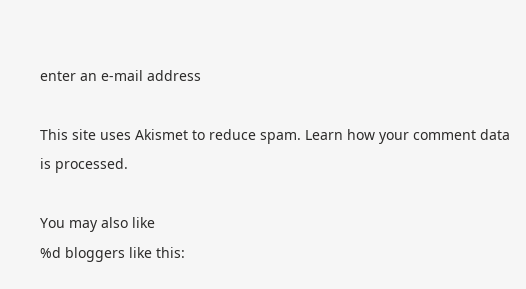enter an e-mail address

This site uses Akismet to reduce spam. Learn how your comment data is processed.

You may also like
%d bloggers like this: